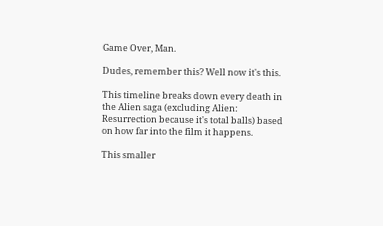Game Over, Man.

Dudes, remember this? Well now it's this.

This timeline breaks down every death in the Alien saga (excluding Alien: Resurrection because it's total balls) based on how far into the film it happens.

This smaller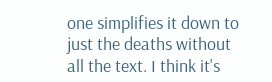one simplifies it down to just the deaths without all the text. I think it's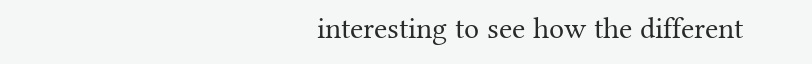interesting to see how the different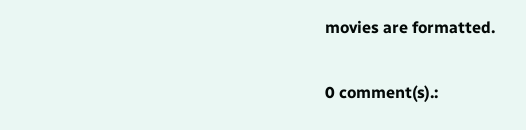movies are formatted.

0 comment(s).: